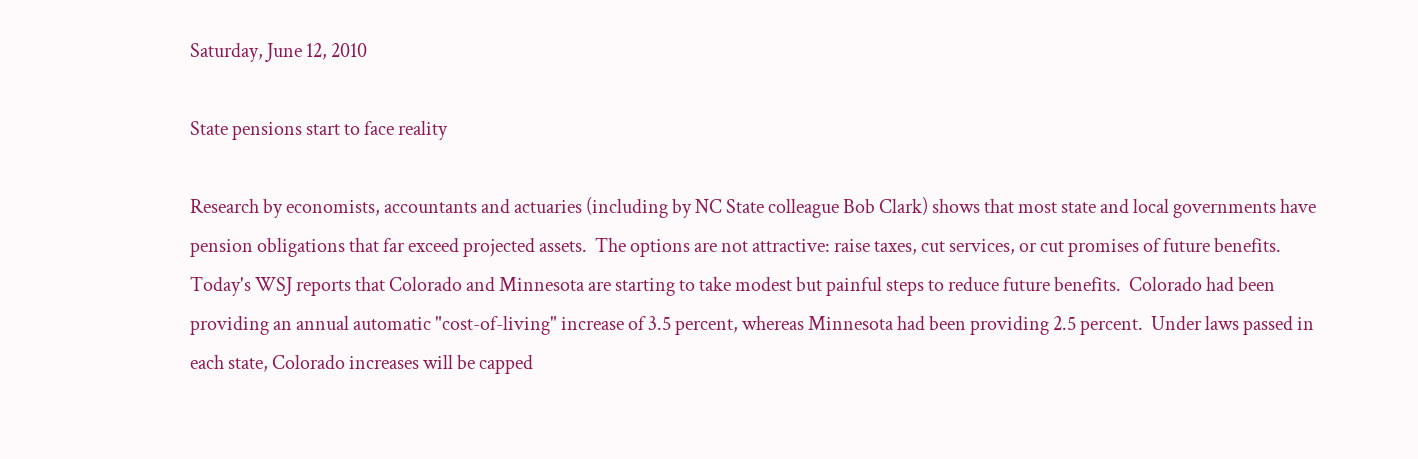Saturday, June 12, 2010

State pensions start to face reality

Research by economists, accountants and actuaries (including by NC State colleague Bob Clark) shows that most state and local governments have pension obligations that far exceed projected assets.  The options are not attractive: raise taxes, cut services, or cut promises of future benefits.  Today's WSJ reports that Colorado and Minnesota are starting to take modest but painful steps to reduce future benefits.  Colorado had been providing an annual automatic "cost-of-living" increase of 3.5 percent, whereas Minnesota had been providing 2.5 percent.  Under laws passed in each state, Colorado increases will be capped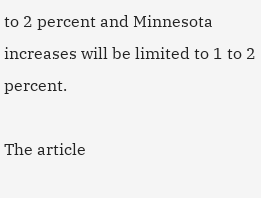to 2 percent and Minnesota increases will be limited to 1 to 2 percent.

The article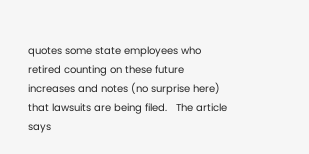quotes some state employees who retired counting on these future increases and notes (no surprise here) that lawsuits are being filed.   The article says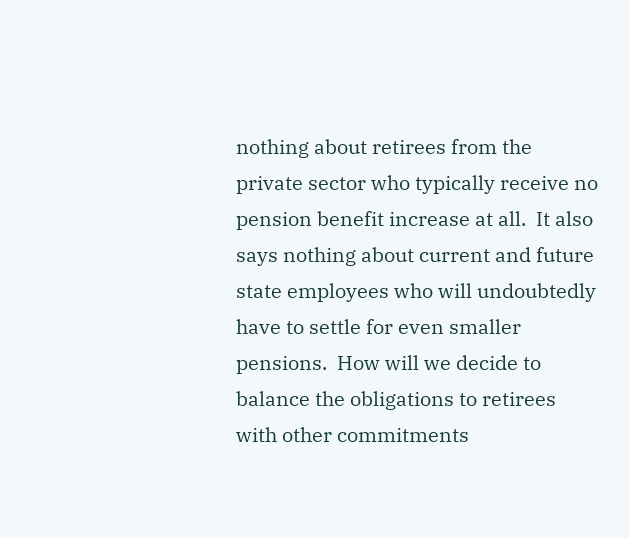nothing about retirees from the private sector who typically receive no pension benefit increase at all.  It also says nothing about current and future state employees who will undoubtedly have to settle for even smaller pensions.  How will we decide to balance the obligations to retirees with other commitments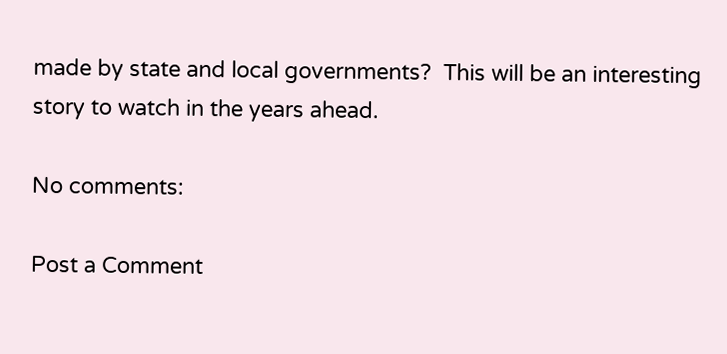made by state and local governments?  This will be an interesting story to watch in the years ahead.

No comments:

Post a Comment